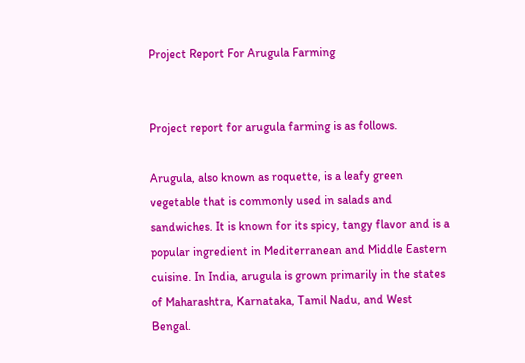Project Report For Arugula Farming


Project report for arugula farming is as follows.

Arugula, also known as roquette, is a leafy green vegetable that is commonly used in salads and sandwiches. It is known for its spicy, tangy flavor and is a popular ingredient in Mediterranean and Middle Eastern cuisine. In India, arugula is grown primarily in the states of Maharashtra, Karnataka, Tamil Nadu, and West Bengal.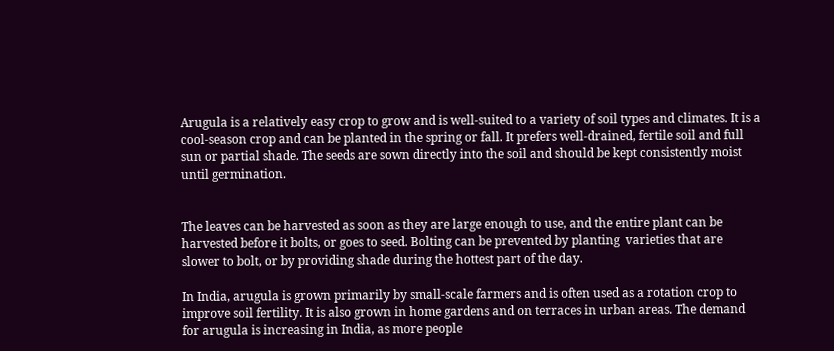Arugula is a relatively easy crop to grow and is well-suited to a variety of soil types and climates. It is a cool-season crop and can be planted in the spring or fall. It prefers well-drained, fertile soil and full sun or partial shade. The seeds are sown directly into the soil and should be kept consistently moist until germination.


The leaves can be harvested as soon as they are large enough to use, and the entire plant can be harvested before it bolts, or goes to seed. Bolting can be prevented by planting  varieties that are slower to bolt, or by providing shade during the hottest part of the day.

In India, arugula is grown primarily by small-scale farmers and is often used as a rotation crop to improve soil fertility. It is also grown in home gardens and on terraces in urban areas. The demand for arugula is increasing in India, as more people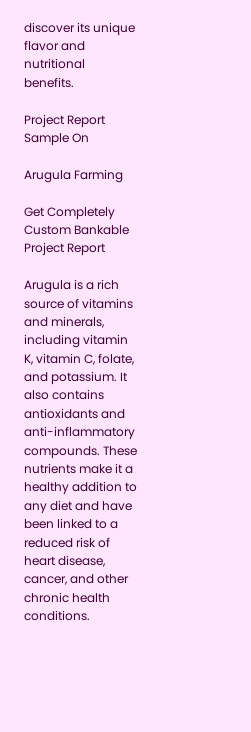discover its unique flavor and nutritional benefits.

Project Report Sample On

Arugula Farming

Get Completely Custom Bankable Project Report

Arugula is a rich source of vitamins and minerals, including vitamin K, vitamin C, folate, and potassium. It also contains antioxidants and anti-inflammatory compounds. These nutrients make it a healthy addition to any diet and have been linked to a reduced risk of heart disease, cancer, and other chronic health conditions.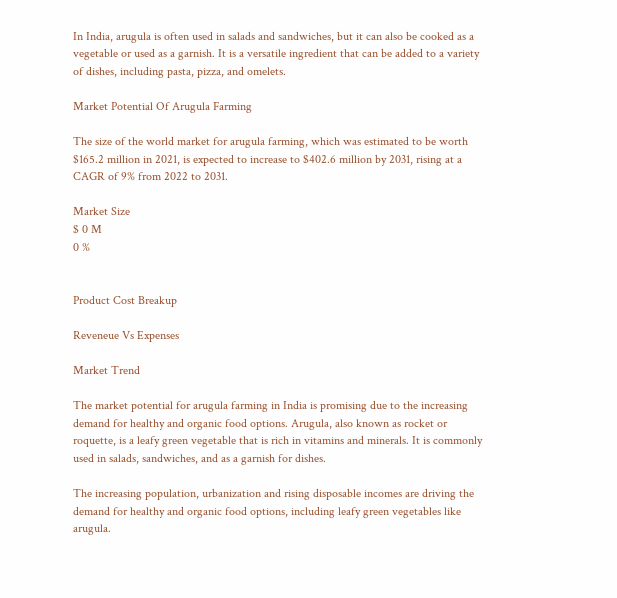In India, arugula is often used in salads and sandwiches, but it can also be cooked as a vegetable or used as a garnish. It is a versatile ingredient that can be added to a variety of dishes, including pasta, pizza, and omelets.

Market Potential Of Arugula Farming

The size of the world market for arugula farming, which was estimated to be worth $165.2 million in 2021, is expected to increase to $402.6 million by 2031, rising at a CAGR of 9% from 2022 to 2031.

Market Size
$ 0 M
0 %


Product Cost Breakup

Reveneue Vs Expenses

Market Trend

The market potential for arugula farming in India is promising due to the increasing demand for healthy and organic food options. Arugula, also known as rocket or roquette, is a leafy green vegetable that is rich in vitamins and minerals. It is commonly used in salads, sandwiches, and as a garnish for dishes.

The increasing population, urbanization and rising disposable incomes are driving the demand for healthy and organic food options, including leafy green vegetables like arugula.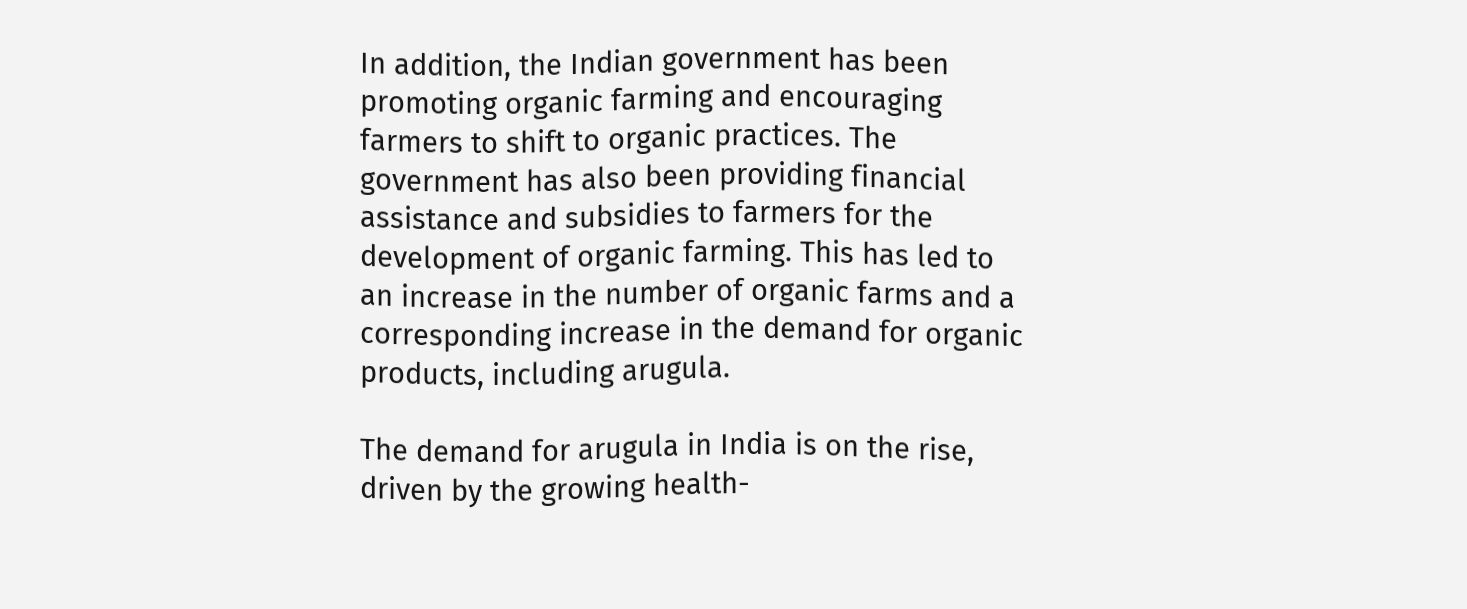In addition, the Indian government has been promoting organic farming and encouraging farmers to shift to organic practices. The government has also been providing financial assistance and subsidies to farmers for the development of organic farming. This has led to an increase in the number of organic farms and a corresponding increase in the demand for organic products, including arugula.

The demand for arugula in India is on the rise, driven by the growing health-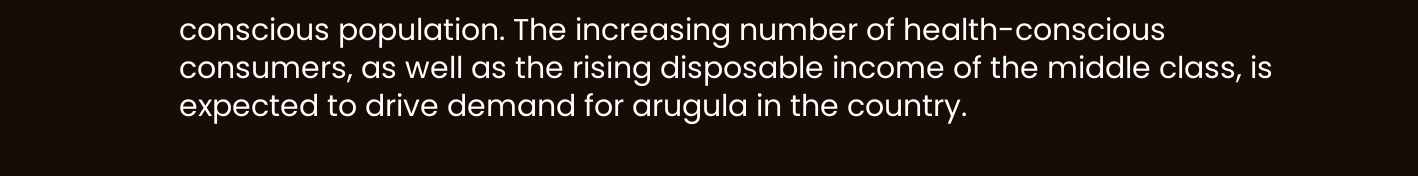conscious population. The increasing number of health-conscious consumers, as well as the rising disposable income of the middle class, is expected to drive demand for arugula in the country.